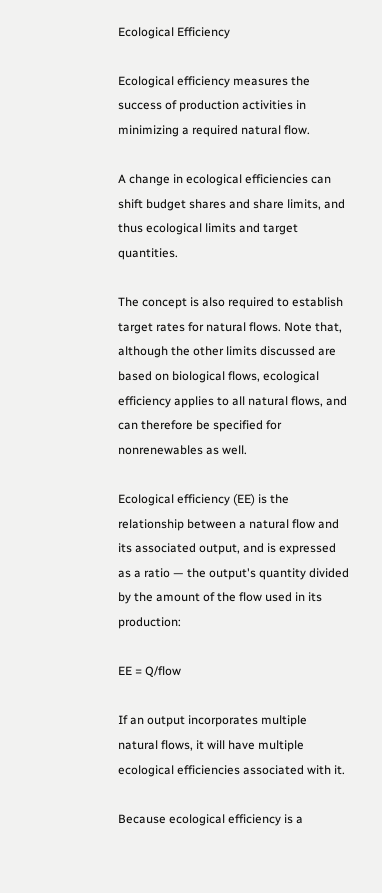Ecological Efficiency

Ecological efficiency measures the success of production activities in minimizing a required natural flow.

A change in ecological efficiencies can shift budget shares and share limits, and thus ecological limits and target quantities.

The concept is also required to establish target rates for natural flows. Note that, although the other limits discussed are based on biological flows, ecological efficiency applies to all natural flows, and can therefore be specified for nonrenewables as well.

Ecological efficiency (EE) is the relationship between a natural flow and its associated output, and is expressed as a ratio — the output's quantity divided by the amount of the flow used in its production:

EE = Q/flow

If an output incorporates multiple natural flows, it will have multiple ecological efficiencies associated with it.

Because ecological efficiency is a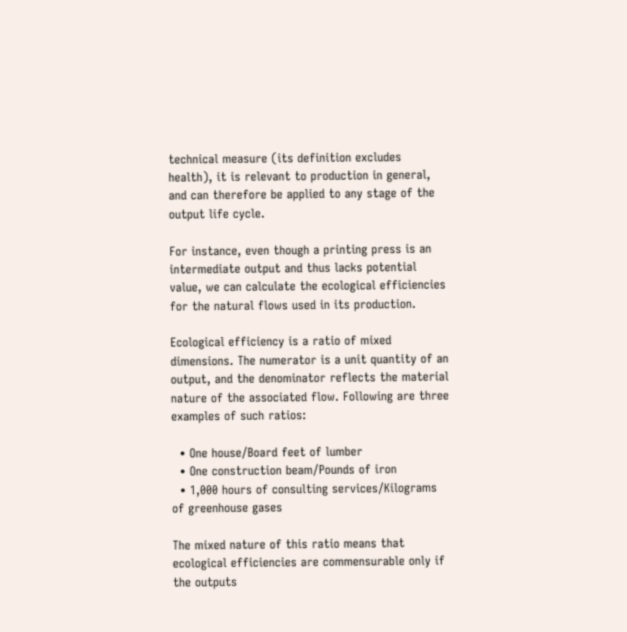technical measure (its definition excludes health), it is relevant to production in general, and can therefore be applied to any stage of the output life cycle.

For instance, even though a printing press is an intermediate output and thus lacks potential value, we can calculate the ecological efficiencies for the natural flows used in its production.

Ecological efficiency is a ratio of mixed dimensions. The numerator is a unit quantity of an output, and the denominator reflects the material nature of the associated flow. Following are three examples of such ratios:

  • One house/Board feet of lumber
  • One construction beam/Pounds of iron
  • 1,000 hours of consulting services/Kilograms of greenhouse gases

The mixed nature of this ratio means that ecological efficiencies are commensurable only if the outputs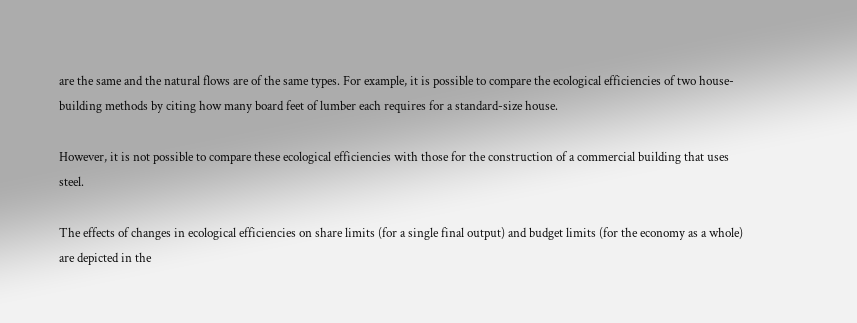are the same and the natural flows are of the same types. For example, it is possible to compare the ecological efficiencies of two house-building methods by citing how many board feet of lumber each requires for a standard-size house.

However, it is not possible to compare these ecological efficiencies with those for the construction of a commercial building that uses steel.

The effects of changes in ecological efficiencies on share limits (for a single final output) and budget limits (for the economy as a whole) are depicted in the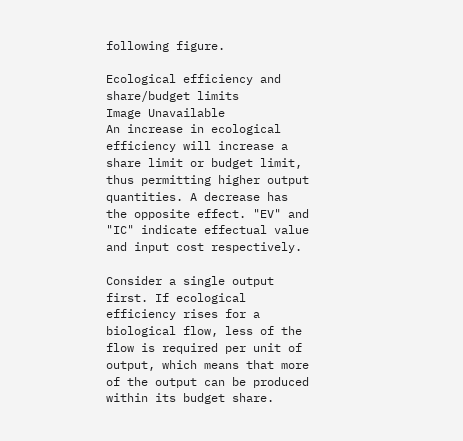following figure.

Ecological efficiency and share/budget limits
Image Unavailable
An increase in ecological efficiency will increase a share limit or budget limit, thus permitting higher output quantities. A decrease has the opposite effect. "EV" and "IC" indicate effectual value and input cost respectively.

Consider a single output first. If ecological efficiency rises for a biological flow, less of the flow is required per unit of output, which means that more of the output can be produced within its budget share.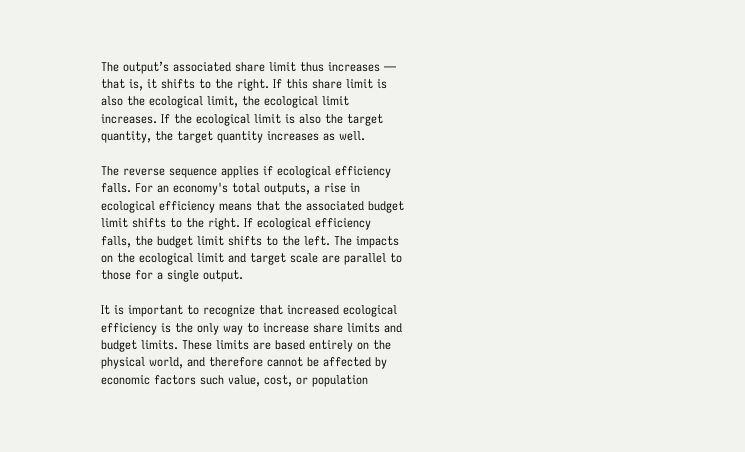The output’s associated share limit thus increases — that is, it shifts to the right. If this share limit is also the ecological limit, the ecological limit increases. If the ecological limit is also the target quantity, the target quantity increases as well.

The reverse sequence applies if ecological efficiency falls. For an economy's total outputs, a rise in ecological efficiency means that the associated budget limit shifts to the right. If ecological efficiency falls, the budget limit shifts to the left. The impacts on the ecological limit and target scale are parallel to those for a single output.

It is important to recognize that increased ecological efficiency is the only way to increase share limits and budget limits. These limits are based entirely on the physical world, and therefore cannot be affected by economic factors such value, cost, or population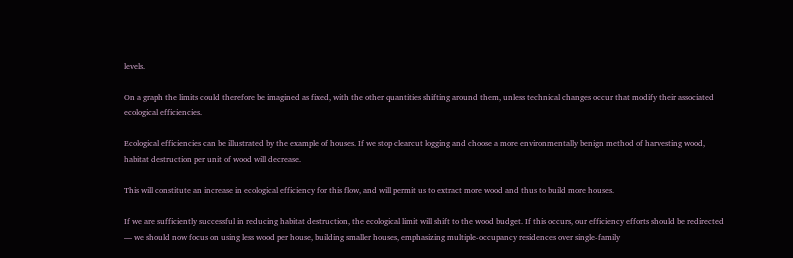levels.

On a graph the limits could therefore be imagined as fixed, with the other quantities shifting around them, unless technical changes occur that modify their associated ecological efficiencies.

Ecological efficiencies can be illustrated by the example of houses. If we stop clearcut logging and choose a more environmentally benign method of harvesting wood, habitat destruction per unit of wood will decrease.

This will constitute an increase in ecological efficiency for this flow, and will permit us to extract more wood and thus to build more houses.

If we are sufficiently successful in reducing habitat destruction, the ecological limit will shift to the wood budget. If this occurs, our efficiency efforts should be redirected — we should now focus on using less wood per house, building smaller houses, emphasizing multiple-occupancy residences over single-family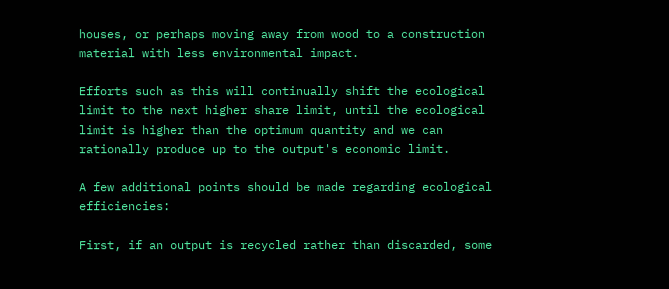houses, or perhaps moving away from wood to a construction material with less environmental impact.

Efforts such as this will continually shift the ecological limit to the next higher share limit, until the ecological limit is higher than the optimum quantity and we can rationally produce up to the output's economic limit.

A few additional points should be made regarding ecological efficiencies:

First, if an output is recycled rather than discarded, some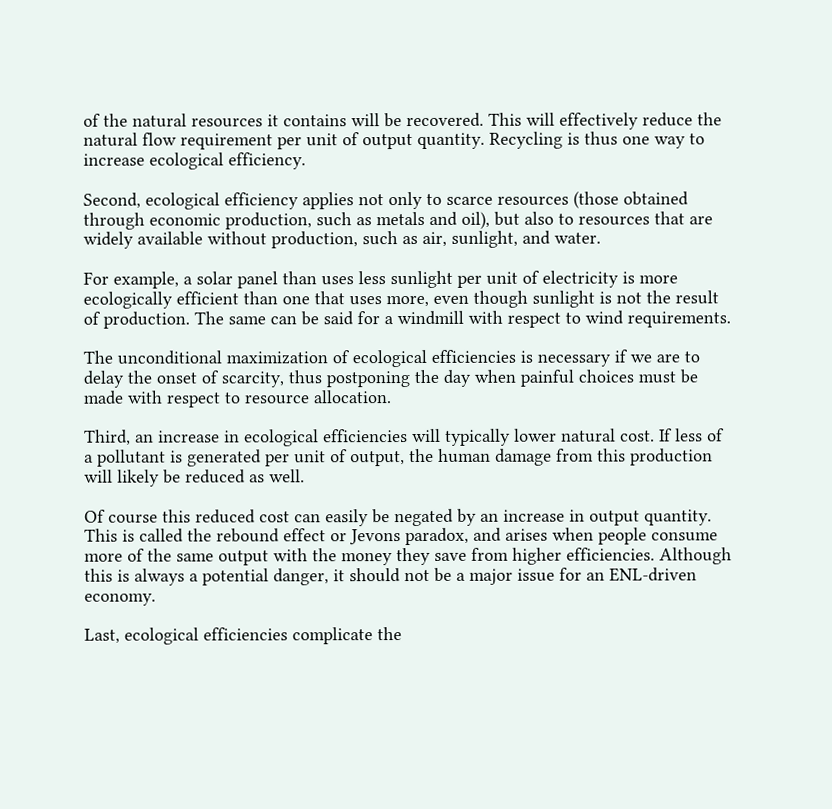of the natural resources it contains will be recovered. This will effectively reduce the natural flow requirement per unit of output quantity. Recycling is thus one way to increase ecological efficiency.

Second, ecological efficiency applies not only to scarce resources (those obtained through economic production, such as metals and oil), but also to resources that are widely available without production, such as air, sunlight, and water.

For example, a solar panel than uses less sunlight per unit of electricity is more ecologically efficient than one that uses more, even though sunlight is not the result of production. The same can be said for a windmill with respect to wind requirements.

The unconditional maximization of ecological efficiencies is necessary if we are to delay the onset of scarcity, thus postponing the day when painful choices must be made with respect to resource allocation.

Third, an increase in ecological efficiencies will typically lower natural cost. If less of a pollutant is generated per unit of output, the human damage from this production will likely be reduced as well.

Of course this reduced cost can easily be negated by an increase in output quantity. This is called the rebound effect or Jevons paradox, and arises when people consume more of the same output with the money they save from higher efficiencies. Although this is always a potential danger, it should not be a major issue for an ENL-driven economy.

Last, ecological efficiencies complicate the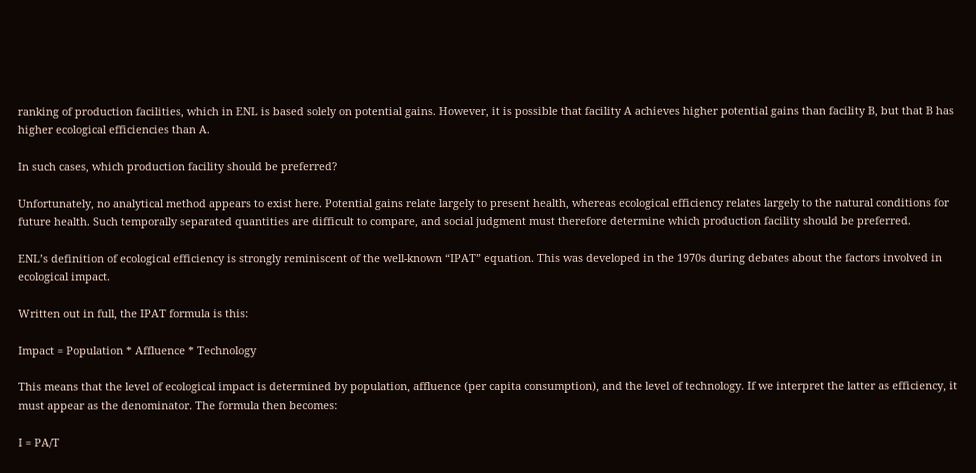ranking of production facilities, which in ENL is based solely on potential gains. However, it is possible that facility A achieves higher potential gains than facility B, but that B has higher ecological efficiencies than A.

In such cases, which production facility should be preferred?

Unfortunately, no analytical method appears to exist here. Potential gains relate largely to present health, whereas ecological efficiency relates largely to the natural conditions for future health. Such temporally separated quantities are difficult to compare, and social judgment must therefore determine which production facility should be preferred.

ENL’s definition of ecological efficiency is strongly reminiscent of the well-known “IPAT” equation. This was developed in the 1970s during debates about the factors involved in ecological impact.

Written out in full, the IPAT formula is this:

Impact = Population * Affluence * Technology

This means that the level of ecological impact is determined by population, affluence (per capita consumption), and the level of technology. If we interpret the latter as efficiency, it must appear as the denominator. The formula then becomes:

I = PA/T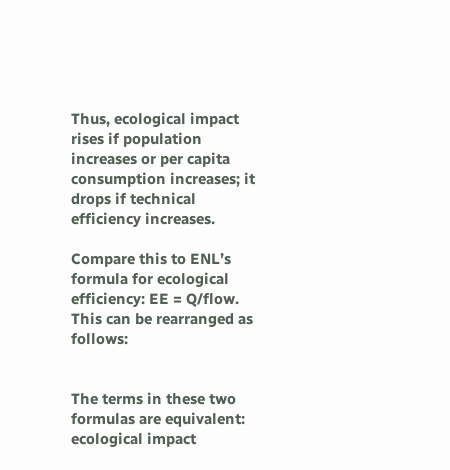Thus, ecological impact rises if population increases or per capita consumption increases; it drops if technical efficiency increases.

Compare this to ENL’s formula for ecological efficiency: EE = Q/flow. This can be rearranged as follows:


The terms in these two formulas are equivalent: ecological impact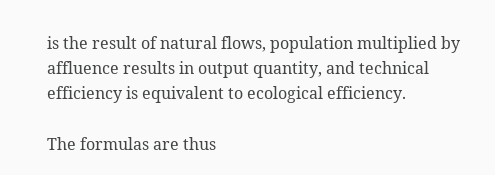is the result of natural flows, population multiplied by affluence results in output quantity, and technical efficiency is equivalent to ecological efficiency.

The formulas are thus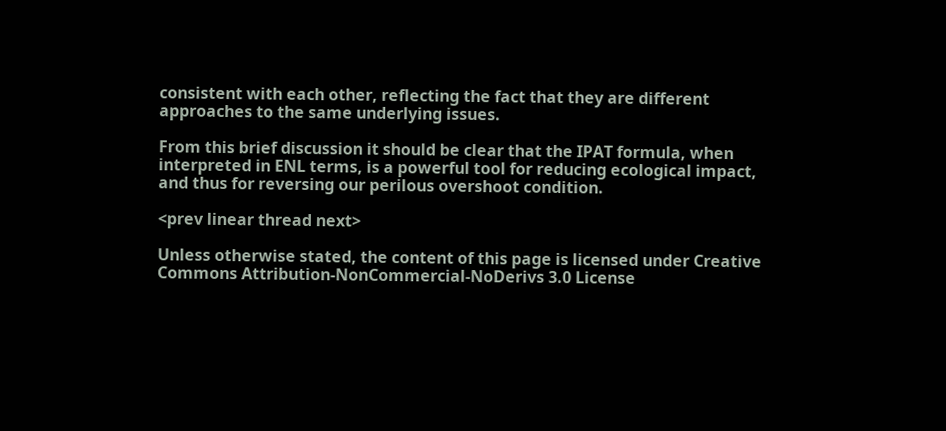consistent with each other, reflecting the fact that they are different approaches to the same underlying issues.

From this brief discussion it should be clear that the IPAT formula, when interpreted in ENL terms, is a powerful tool for reducing ecological impact, and thus for reversing our perilous overshoot condition.

<prev linear thread next>

Unless otherwise stated, the content of this page is licensed under Creative Commons Attribution-NonCommercial-NoDerivs 3.0 License